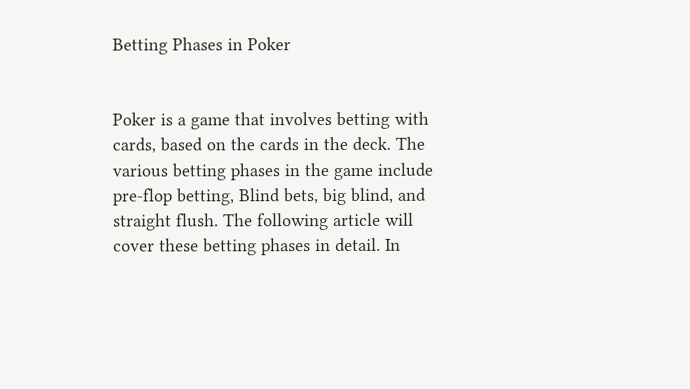Betting Phases in Poker


Poker is a game that involves betting with cards, based on the cards in the deck. The various betting phases in the game include pre-flop betting, Blind bets, big blind, and straight flush. The following article will cover these betting phases in detail. In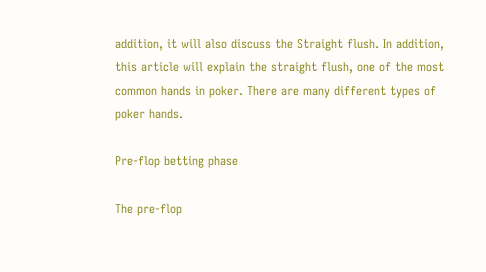addition, it will also discuss the Straight flush. In addition, this article will explain the straight flush, one of the most common hands in poker. There are many different types of poker hands.

Pre-flop betting phase

The pre-flop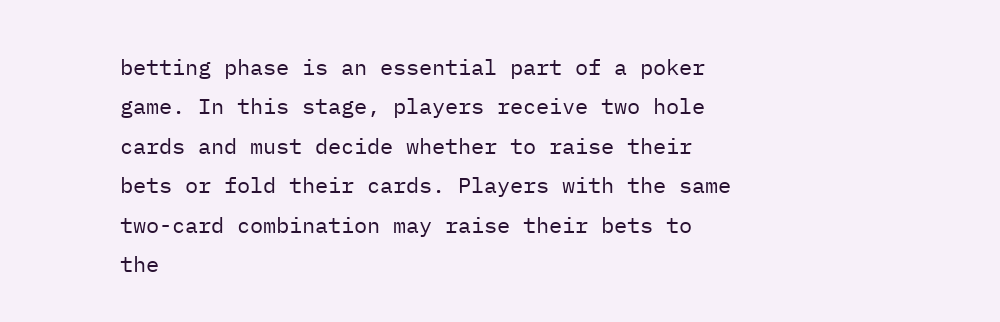betting phase is an essential part of a poker game. In this stage, players receive two hole cards and must decide whether to raise their bets or fold their cards. Players with the same two-card combination may raise their bets to the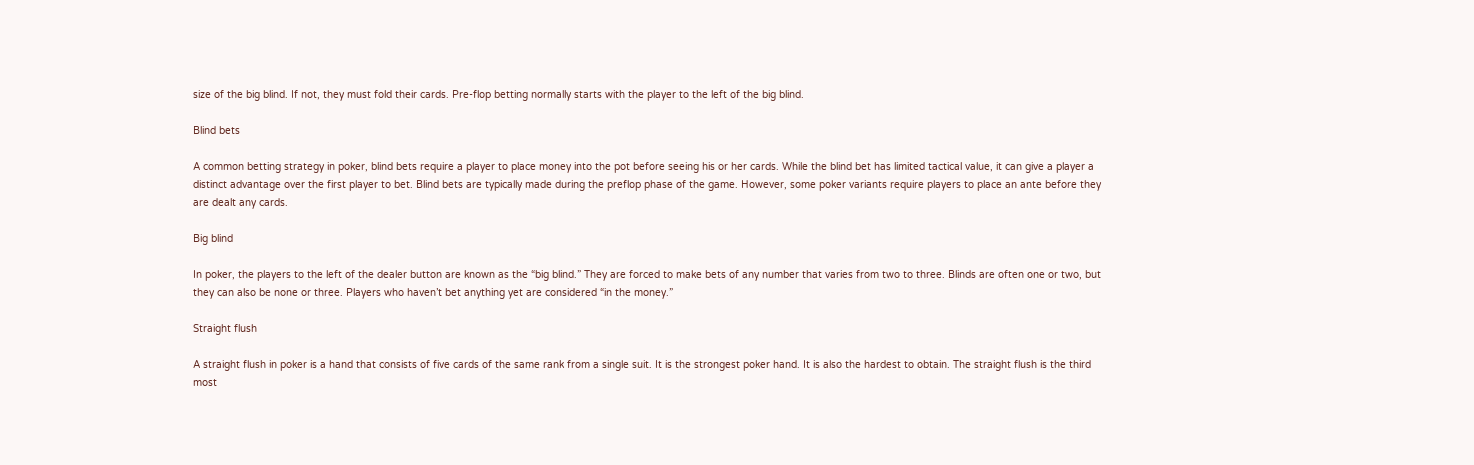size of the big blind. If not, they must fold their cards. Pre-flop betting normally starts with the player to the left of the big blind.

Blind bets

A common betting strategy in poker, blind bets require a player to place money into the pot before seeing his or her cards. While the blind bet has limited tactical value, it can give a player a distinct advantage over the first player to bet. Blind bets are typically made during the preflop phase of the game. However, some poker variants require players to place an ante before they are dealt any cards.

Big blind

In poker, the players to the left of the dealer button are known as the “big blind.” They are forced to make bets of any number that varies from two to three. Blinds are often one or two, but they can also be none or three. Players who haven’t bet anything yet are considered “in the money.”

Straight flush

A straight flush in poker is a hand that consists of five cards of the same rank from a single suit. It is the strongest poker hand. It is also the hardest to obtain. The straight flush is the third most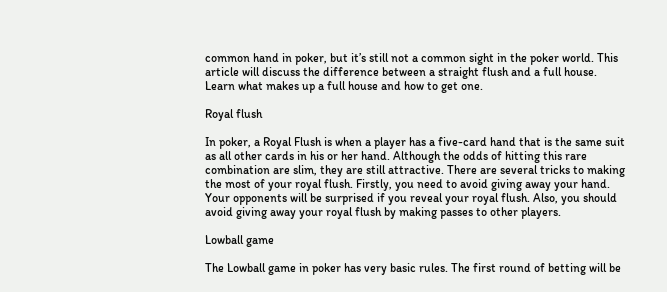common hand in poker, but it’s still not a common sight in the poker world. This article will discuss the difference between a straight flush and a full house. Learn what makes up a full house and how to get one.

Royal flush

In poker, a Royal Flush is when a player has a five-card hand that is the same suit as all other cards in his or her hand. Although the odds of hitting this rare combination are slim, they are still attractive. There are several tricks to making the most of your royal flush. Firstly, you need to avoid giving away your hand. Your opponents will be surprised if you reveal your royal flush. Also, you should avoid giving away your royal flush by making passes to other players.

Lowball game

The Lowball game in poker has very basic rules. The first round of betting will be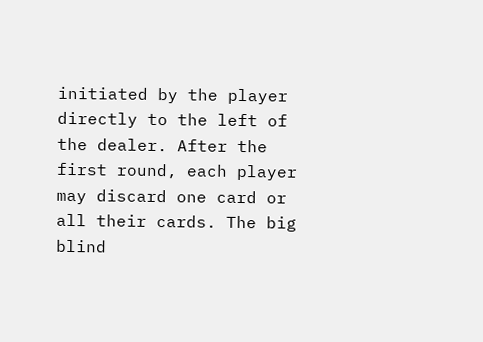initiated by the player directly to the left of the dealer. After the first round, each player may discard one card or all their cards. The big blind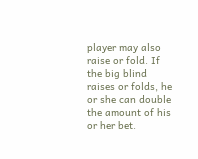player may also raise or fold. If the big blind raises or folds, he or she can double the amount of his or her bet.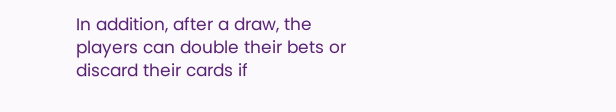In addition, after a draw, the players can double their bets or discard their cards if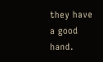they have a good hand.